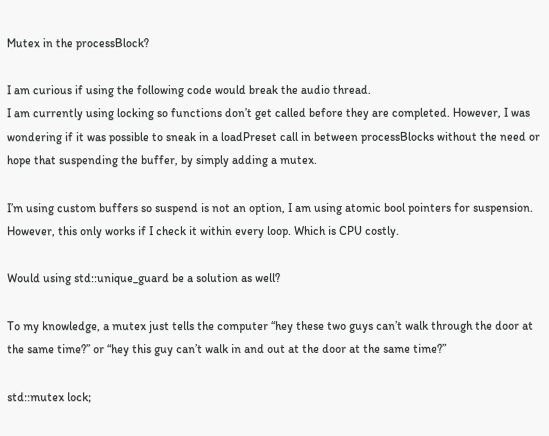Mutex in the processBlock?

I am curious if using the following code would break the audio thread.
I am currently using locking so functions don’t get called before they are completed. However, I was wondering if it was possible to sneak in a loadPreset call in between processBlocks without the need or hope that suspending the buffer, by simply adding a mutex.

I’m using custom buffers so suspend is not an option, I am using atomic bool pointers for suspension. However, this only works if I check it within every loop. Which is CPU costly.

Would using std::unique_guard be a solution as well?

To my knowledge, a mutex just tells the computer “hey these two guys can’t walk through the door at the same time?” or “hey this guy can’t walk in and out at the door at the same time?”

std::mutex lock;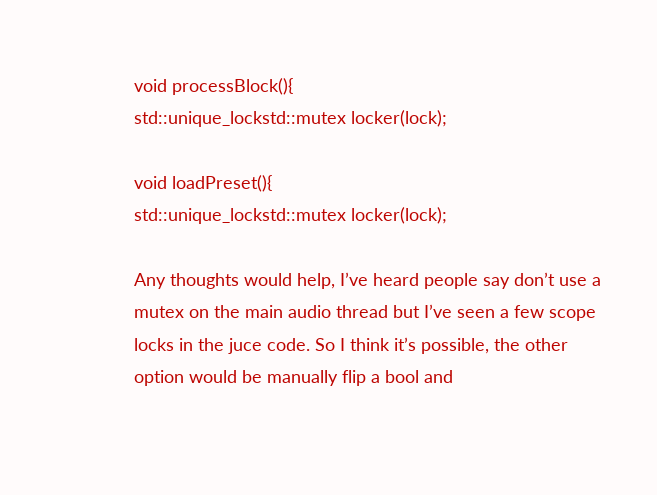void processBlock(){
std::unique_lockstd::mutex locker(lock);

void loadPreset(){
std::unique_lockstd::mutex locker(lock);

Any thoughts would help, I’ve heard people say don’t use a mutex on the main audio thread but I’ve seen a few scope locks in the juce code. So I think it’s possible, the other option would be manually flip a bool and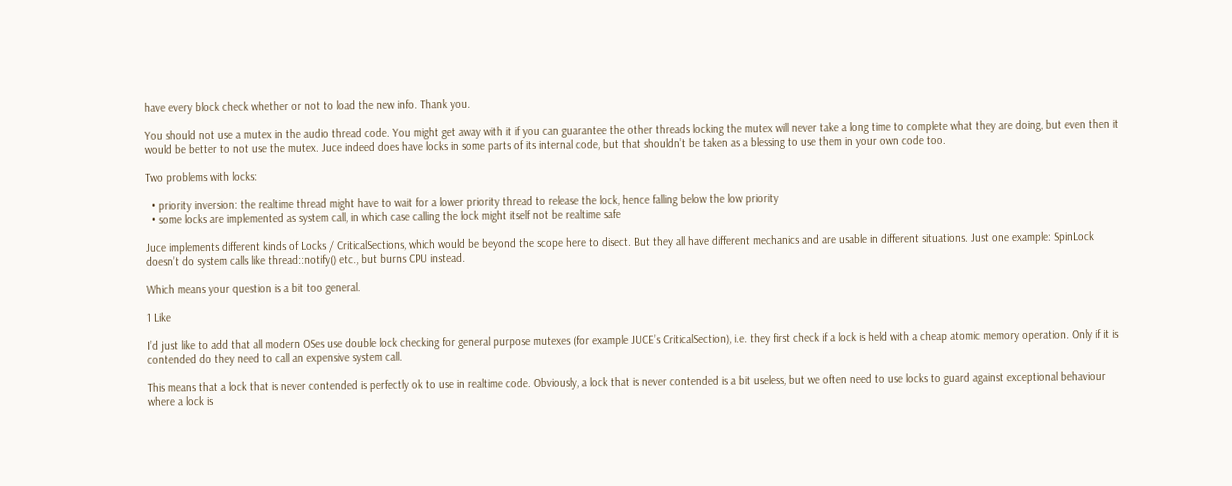have every block check whether or not to load the new info. Thank you.

You should not use a mutex in the audio thread code. You might get away with it if you can guarantee the other threads locking the mutex will never take a long time to complete what they are doing, but even then it would be better to not use the mutex. Juce indeed does have locks in some parts of its internal code, but that shouldn’t be taken as a blessing to use them in your own code too.

Two problems with locks:

  • priority inversion: the realtime thread might have to wait for a lower priority thread to release the lock, hence falling below the low priority
  • some locks are implemented as system call, in which case calling the lock might itself not be realtime safe

Juce implements different kinds of Locks / CriticalSections, which would be beyond the scope here to disect. But they all have different mechanics and are usable in different situations. Just one example: SpinLock doesn’t do system calls like thread::notify() etc., but burns CPU instead.

Which means your question is a bit too general.

1 Like

I’d just like to add that all modern OSes use double lock checking for general purpose mutexes (for example JUCE’s CriticalSection), i.e. they first check if a lock is held with a cheap atomic memory operation. Only if it is contended do they need to call an expensive system call.

This means that a lock that is never contended is perfectly ok to use in realtime code. Obviously, a lock that is never contended is a bit useless, but we often need to use locks to guard against exceptional behaviour where a lock is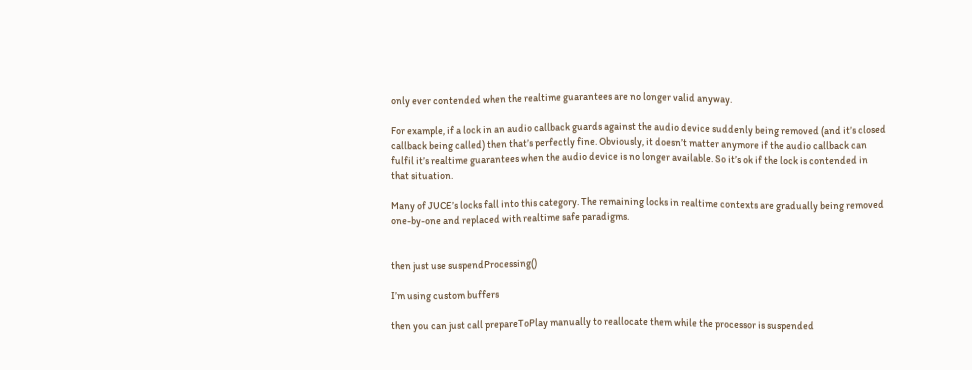only ever contended when the realtime guarantees are no longer valid anyway.

For example, if a lock in an audio callback guards against the audio device suddenly being removed (and it’s closed callback being called) then that’s perfectly fine. Obviously, it doesn’t matter anymore if the audio callback can fulfil it’s realtime guarantees when the audio device is no longer available. So it’s ok if the lock is contended in that situation.

Many of JUCE’s locks fall into this category. The remaining locks in realtime contexts are gradually being removed one-by-one and replaced with realtime safe paradigms.


then just use suspendProcessing()

I’m using custom buffers

then you can just call prepareToPlay manually to reallocate them while the processor is suspended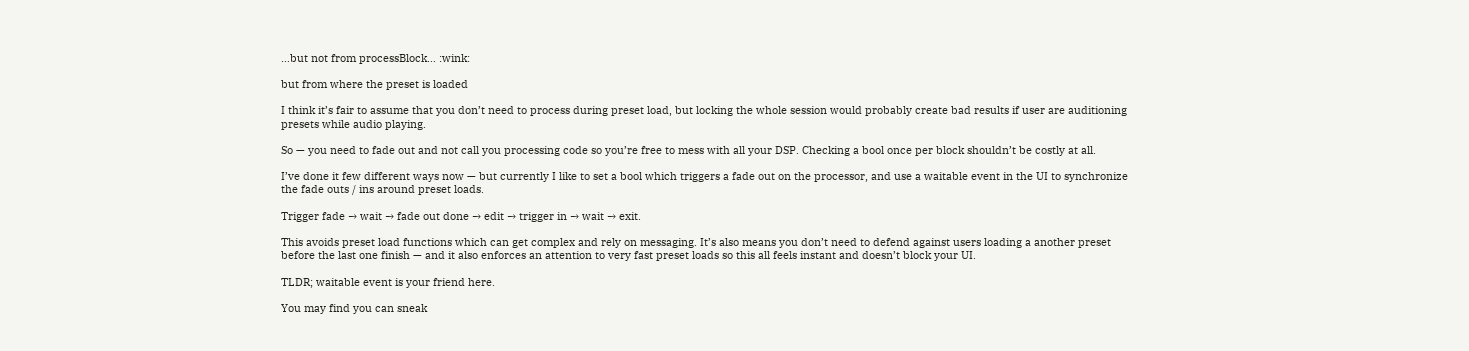…but not from processBlock… :wink:

but from where the preset is loaded

I think it’s fair to assume that you don’t need to process during preset load, but locking the whole session would probably create bad results if user are auditioning presets while audio playing.

So — you need to fade out and not call you processing code so you’re free to mess with all your DSP. Checking a bool once per block shouldn’t be costly at all.

I’ve done it few different ways now — but currently I like to set a bool which triggers a fade out on the processor, and use a waitable event in the UI to synchronize the fade outs / ins around preset loads.

Trigger fade → wait → fade out done → edit → trigger in → wait → exit.

This avoids preset load functions which can get complex and rely on messaging. It’s also means you don’t need to defend against users loading a another preset before the last one finish — and it also enforces an attention to very fast preset loads so this all feels instant and doesn’t block your UI.

TLDR; waitable event is your friend here.

You may find you can sneak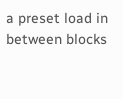a preset load in between blocks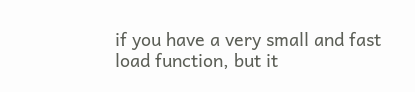if you have a very small and fast load function, but it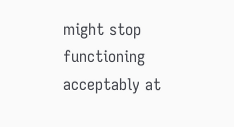might stop functioning acceptably at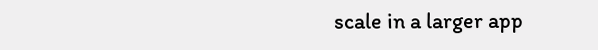scale in a larger app